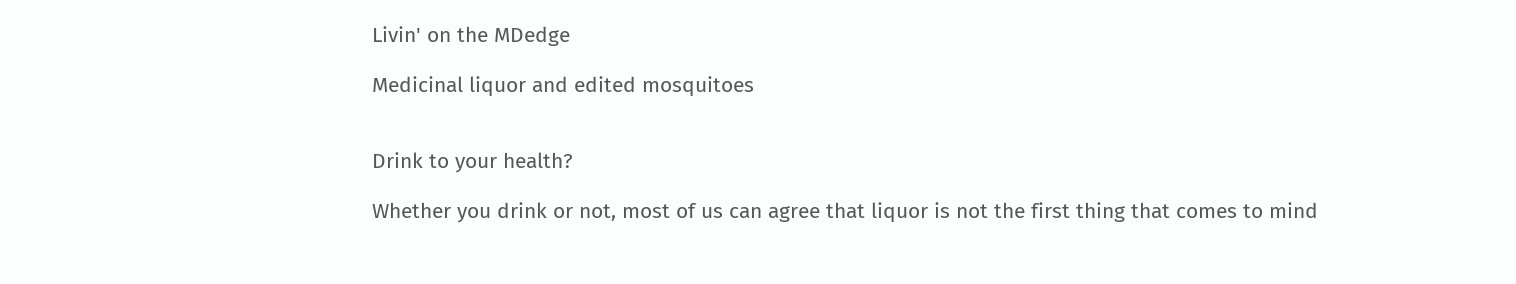Livin' on the MDedge

Medicinal liquor and edited mosquitoes


Drink to your health?

Whether you drink or not, most of us can agree that liquor is not the first thing that comes to mind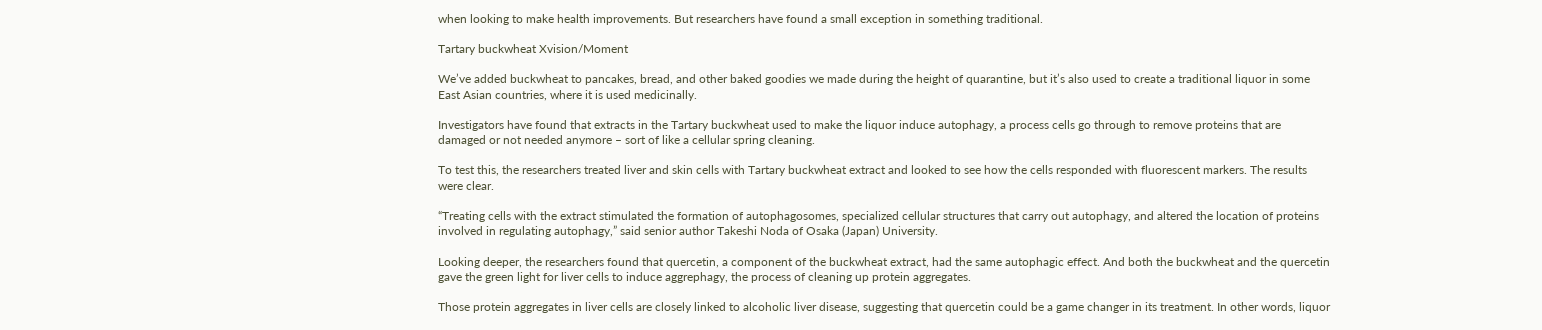when looking to make health improvements. But researchers have found a small exception in something traditional.

Tartary buckwheat Xvision/Moment

We’ve added buckwheat to pancakes, bread, and other baked goodies we made during the height of quarantine, but it’s also used to create a traditional liquor in some East Asian countries, where it is used medicinally.

Investigators have found that extracts in the Tartary buckwheat used to make the liquor induce autophagy, a process cells go through to remove proteins that are damaged or not needed anymore – sort of like a cellular spring cleaning.

To test this, the researchers treated liver and skin cells with Tartary buckwheat extract and looked to see how the cells responded with fluorescent markers. The results were clear.

“Treating cells with the extract stimulated the formation of autophagosomes, specialized cellular structures that carry out autophagy, and altered the location of proteins involved in regulating autophagy,” said senior author Takeshi Noda of Osaka (Japan) University.

Looking deeper, the researchers found that quercetin, a component of the buckwheat extract, had the same autophagic effect. And both the buckwheat and the quercetin gave the green light for liver cells to induce aggrephagy, the process of cleaning up protein aggregates.

Those protein aggregates in liver cells are closely linked to alcoholic liver disease, suggesting that quercetin could be a game changer in its treatment. In other words, liquor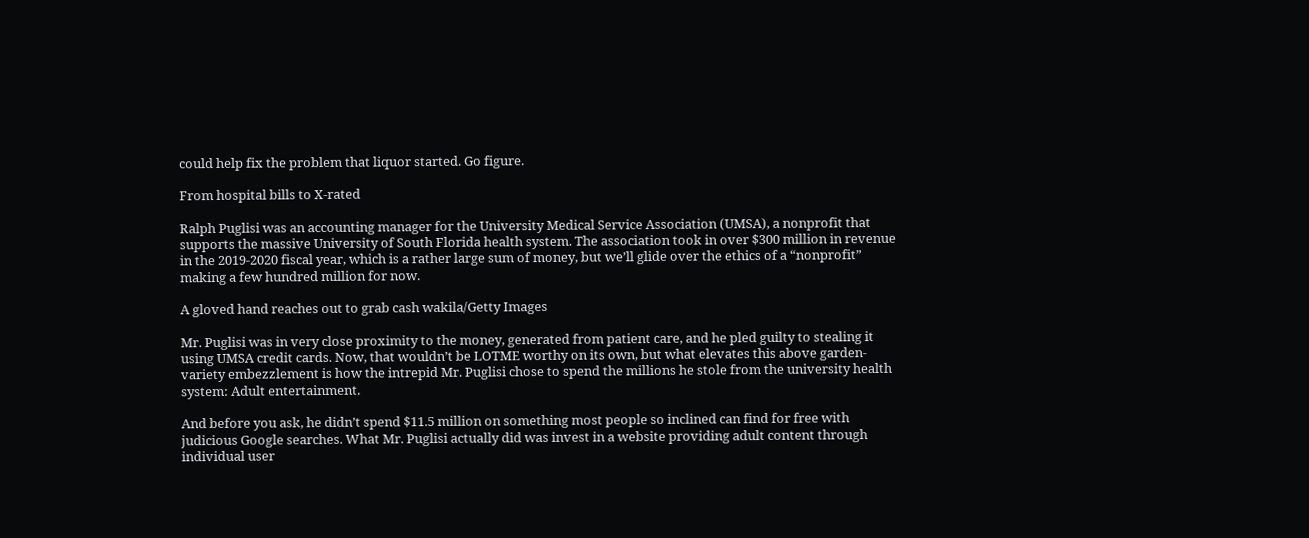could help fix the problem that liquor started. Go figure.

From hospital bills to X-rated

Ralph Puglisi was an accounting manager for the University Medical Service Association (UMSA), a nonprofit that supports the massive University of South Florida health system. The association took in over $300 million in revenue in the 2019-2020 fiscal year, which is a rather large sum of money, but we’ll glide over the ethics of a “nonprofit” making a few hundred million for now.

A gloved hand reaches out to grab cash wakila/Getty Images

Mr. Puglisi was in very close proximity to the money, generated from patient care, and he pled guilty to stealing it using UMSA credit cards. Now, that wouldn’t be LOTME worthy on its own, but what elevates this above garden-variety embezzlement is how the intrepid Mr. Puglisi chose to spend the millions he stole from the university health system: Adult entertainment.

And before you ask, he didn’t spend $11.5 million on something most people so inclined can find for free with judicious Google searches. What Mr. Puglisi actually did was invest in a website providing adult content through individual user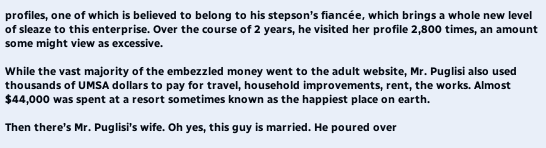profiles, one of which is believed to belong to his stepson’s fiancée, which brings a whole new level of sleaze to this enterprise. Over the course of 2 years, he visited her profile 2,800 times, an amount some might view as excessive.

While the vast majority of the embezzled money went to the adult website, Mr. Puglisi also used thousands of UMSA dollars to pay for travel, household improvements, rent, the works. Almost $44,000 was spent at a resort sometimes known as the happiest place on earth.

Then there’s Mr. Puglisi’s wife. Oh yes, this guy is married. He poured over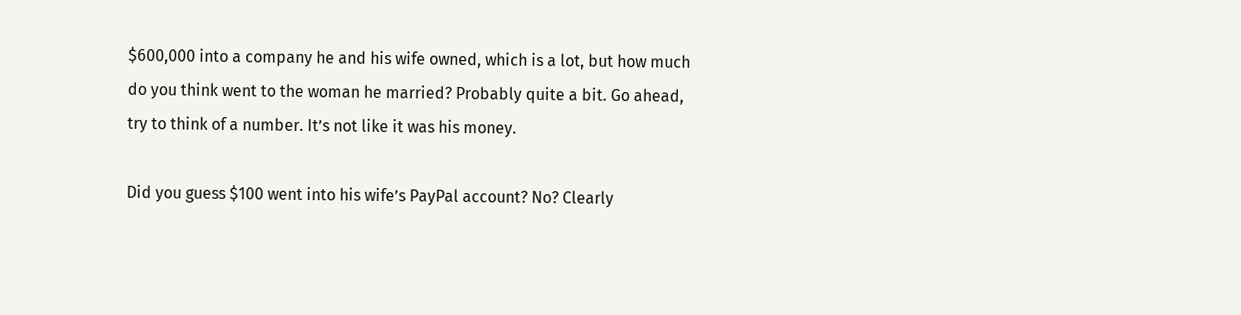$600,000 into a company he and his wife owned, which is a lot, but how much do you think went to the woman he married? Probably quite a bit. Go ahead, try to think of a number. It’s not like it was his money.

Did you guess $100 went into his wife’s PayPal account? No? Clearly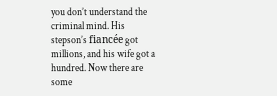you don’t understand the criminal mind. His stepson’s fiancée got millions, and his wife got a hundred. Now there are some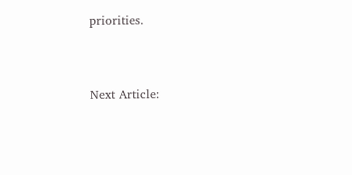priorities.


Next Article: